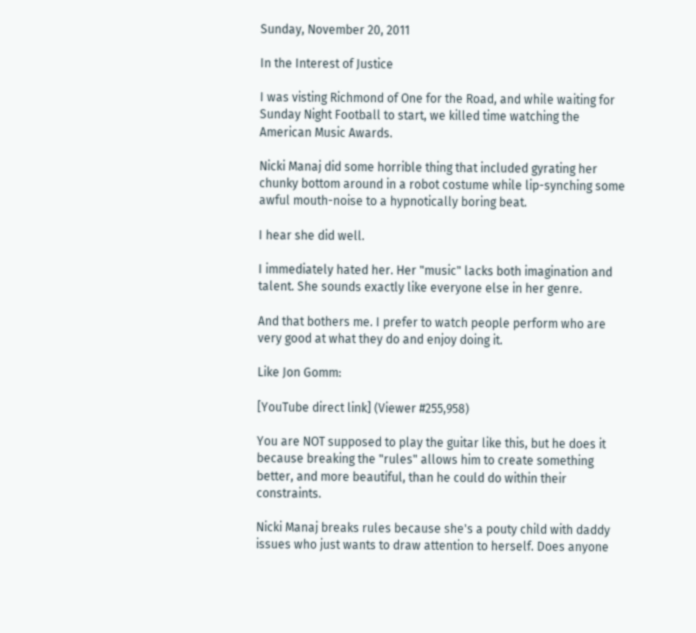Sunday, November 20, 2011

In the Interest of Justice

I was visting Richmond of One for the Road, and while waiting for Sunday Night Football to start, we killed time watching the American Music Awards.

Nicki Manaj did some horrible thing that included gyrating her chunky bottom around in a robot costume while lip-synching some awful mouth-noise to a hypnotically boring beat.

I hear she did well.

I immediately hated her. Her "music" lacks both imagination and talent. She sounds exactly like everyone else in her genre.

And that bothers me. I prefer to watch people perform who are very good at what they do and enjoy doing it.

Like Jon Gomm:

[YouTube direct link] (Viewer #255,958)

You are NOT supposed to play the guitar like this, but he does it because breaking the "rules" allows him to create something better, and more beautiful, than he could do within their constraints.

Nicki Manaj breaks rules because she's a pouty child with daddy issues who just wants to draw attention to herself. Does anyone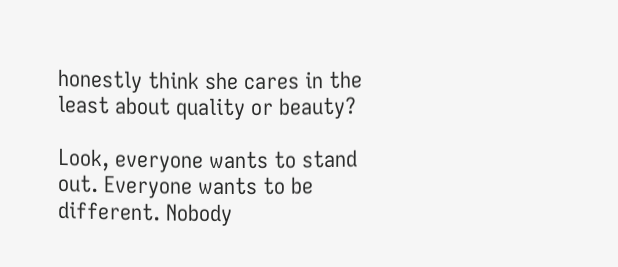honestly think she cares in the least about quality or beauty?

Look, everyone wants to stand out. Everyone wants to be different. Nobody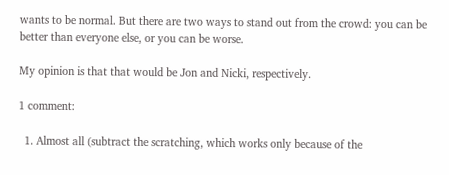wants to be normal. But there are two ways to stand out from the crowd: you can be better than everyone else, or you can be worse.

My opinion is that that would be Jon and Nicki, respectively.

1 comment:

  1. Almost all (subtract the scratching, which works only because of the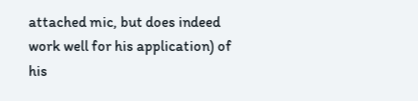attached mic, but does indeed work well for his application) of his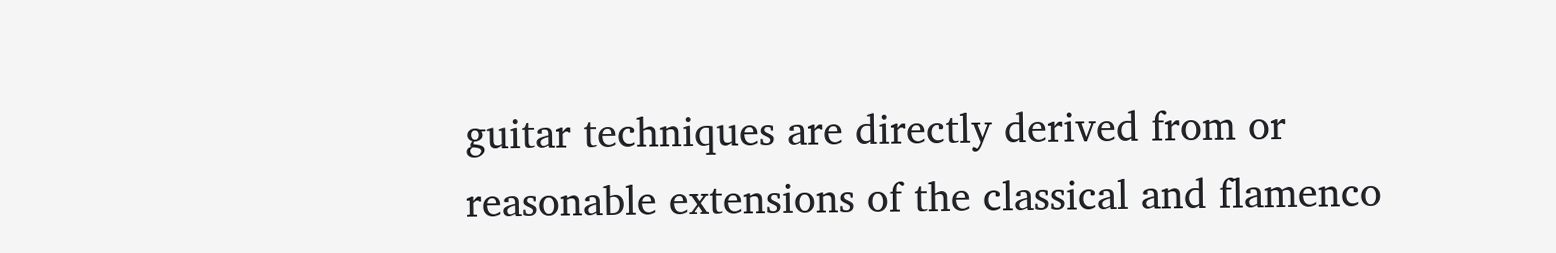guitar techniques are directly derived from or reasonable extensions of the classical and flamenco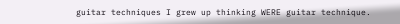guitar techniques I grew up thinking WERE guitar technique.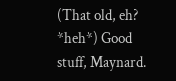(That old, eh? *heh*) Good stuff, Maynard.